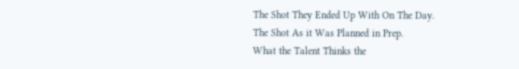The Shot They Ended Up With On The Day.
The Shot As it Was Planned in Prep.
What the Talent Thinks the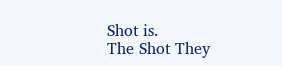Shot is.
The Shot They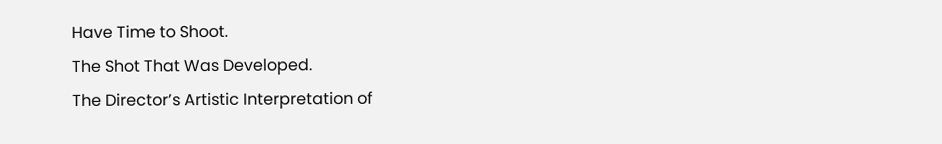Have Time to Shoot.
The Shot That Was Developed.
The Director’s Artistic Interpretation of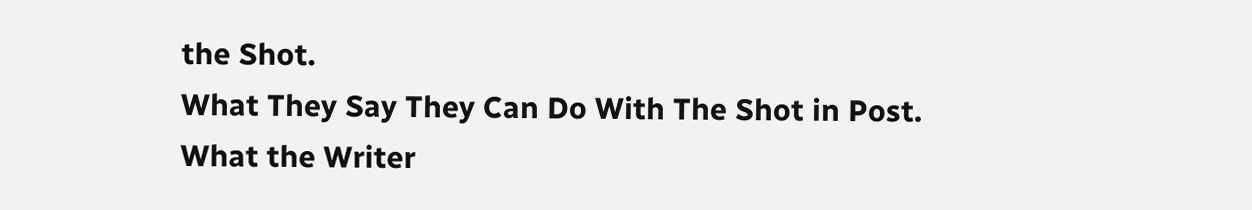the Shot.
What They Say They Can Do With The Shot in Post.
What the Writer